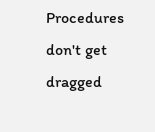Procedures don't get dragged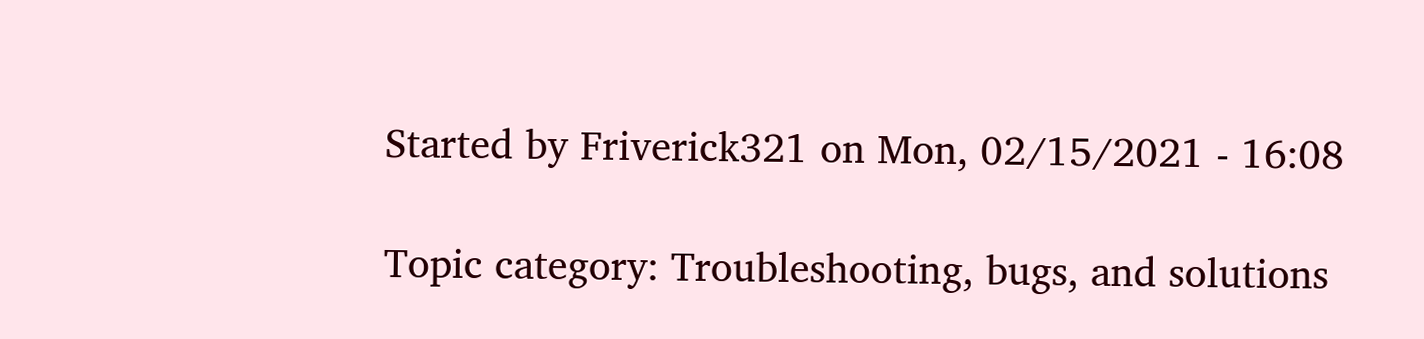Started by Friverick321 on Mon, 02/15/2021 - 16:08

Topic category: Troubleshooting, bugs, and solutions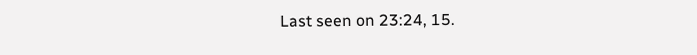Last seen on 23:24, 15.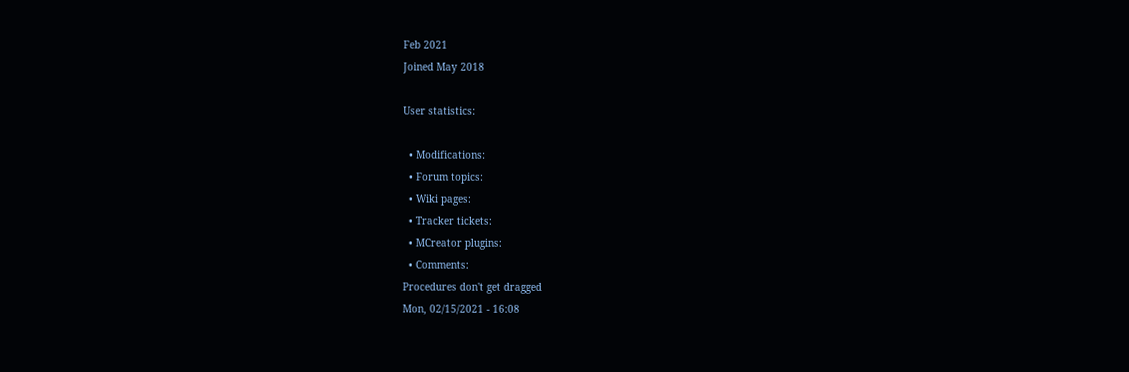Feb 2021
Joined May 2018

User statistics:

  • Modifications:
  • Forum topics:
  • Wiki pages:
  • Tracker tickets:
  • MCreator plugins:
  • Comments:
Procedures don't get dragged
Mon, 02/15/2021 - 16:08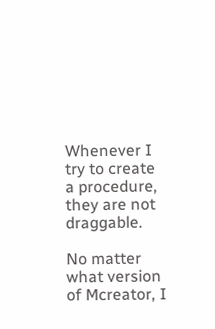Whenever I try to create a procedure, they are not draggable.

No matter what version of Mcreator, I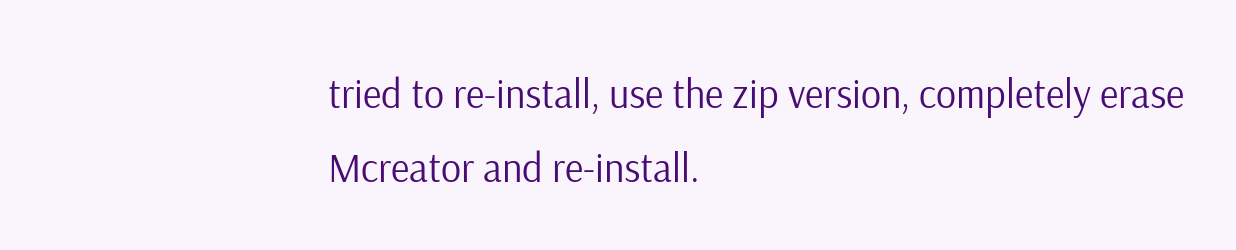tried to re-install, use the zip version, completely erase Mcreator and re-install.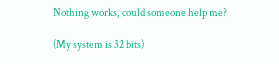Nothing works, could someone help me?

(My system is 32 bits)